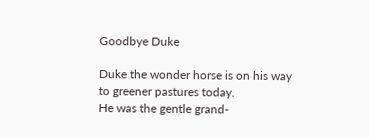Goodbye Duke

Duke the wonder horse is on his way to greener pastures today.
He was the gentle grand-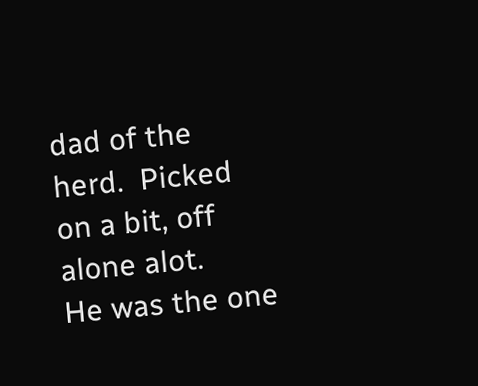dad of the herd.  Picked on a bit, off alone alot.
He was the one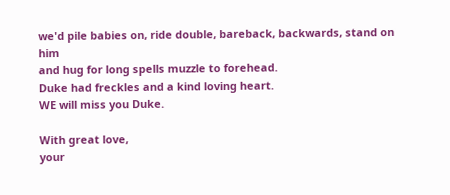we'd pile babies on, ride double, bareback, backwards, stand on him
and hug for long spells muzzle to forehead.
Duke had freckles and a kind loving heart.
WE will miss you Duke.

With great love,
your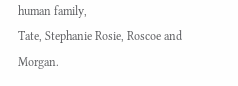human family,
Tate, Stephanie Rosie, Roscoe and Morgan.